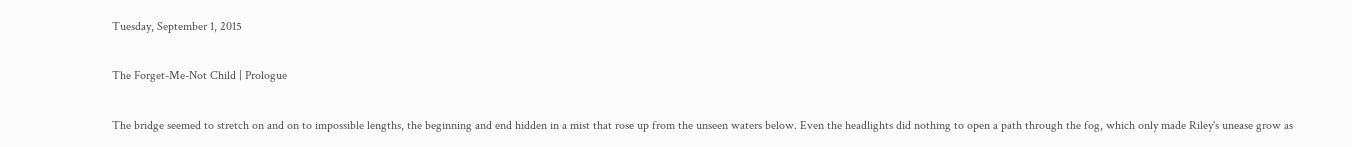Tuesday, September 1, 2015

The Forget-Me-Not Child | Prologue

The bridge seemed to stretch on and on to impossible lengths, the beginning and end hidden in a mist that rose up from the unseen waters below. Even the headlights did nothing to open a path through the fog, which only made Riley's unease grow as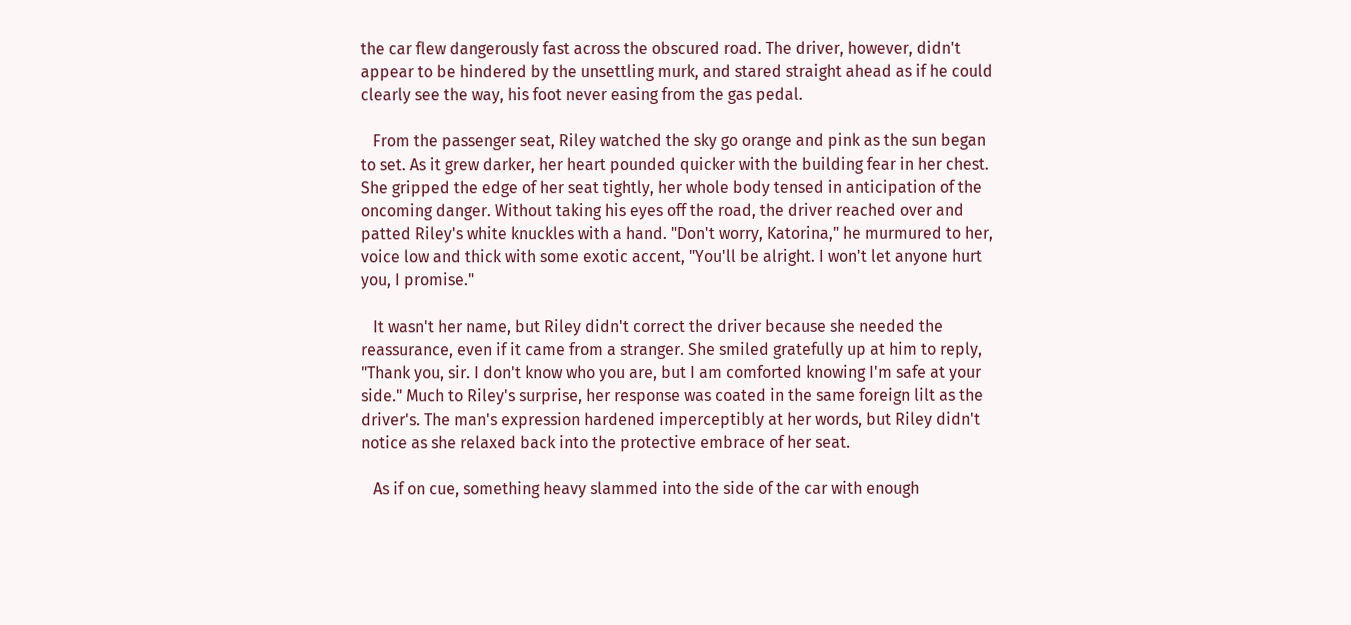the car flew dangerously fast across the obscured road. The driver, however, didn't appear to be hindered by the unsettling murk, and stared straight ahead as if he could clearly see the way, his foot never easing from the gas pedal.

   From the passenger seat, Riley watched the sky go orange and pink as the sun began to set. As it grew darker, her heart pounded quicker with the building fear in her chest. She gripped the edge of her seat tightly, her whole body tensed in anticipation of the oncoming danger. Without taking his eyes off the road, the driver reached over and patted Riley's white knuckles with a hand. "Don't worry, Katorina," he murmured to her, voice low and thick with some exotic accent, "You'll be alright. I won't let anyone hurt you, I promise."

   It wasn't her name, but Riley didn't correct the driver because she needed the reassurance, even if it came from a stranger. She smiled gratefully up at him to reply, "Thank you, sir. I don't know who you are, but I am comforted knowing I'm safe at your side." Much to Riley's surprise, her response was coated in the same foreign lilt as the driver's. The man's expression hardened imperceptibly at her words, but Riley didn't notice as she relaxed back into the protective embrace of her seat.

   As if on cue, something heavy slammed into the side of the car with enough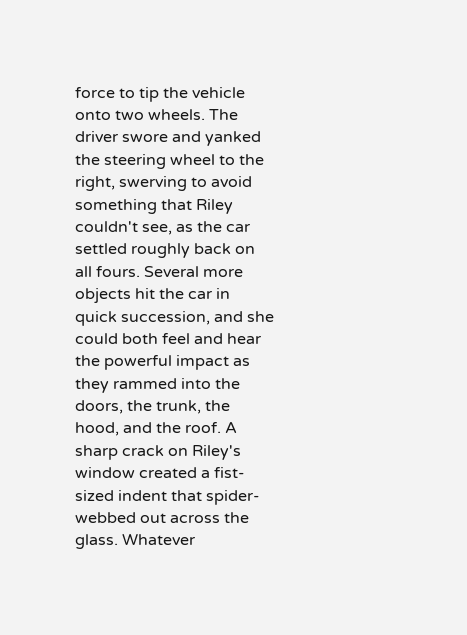force to tip the vehicle onto two wheels. The driver swore and yanked the steering wheel to the right, swerving to avoid something that Riley couldn't see, as the car settled roughly back on all fours. Several more objects hit the car in quick succession, and she could both feel and hear the powerful impact as they rammed into the doors, the trunk, the hood, and the roof. A sharp crack on Riley's window created a fist-sized indent that spider-webbed out across the glass. Whatever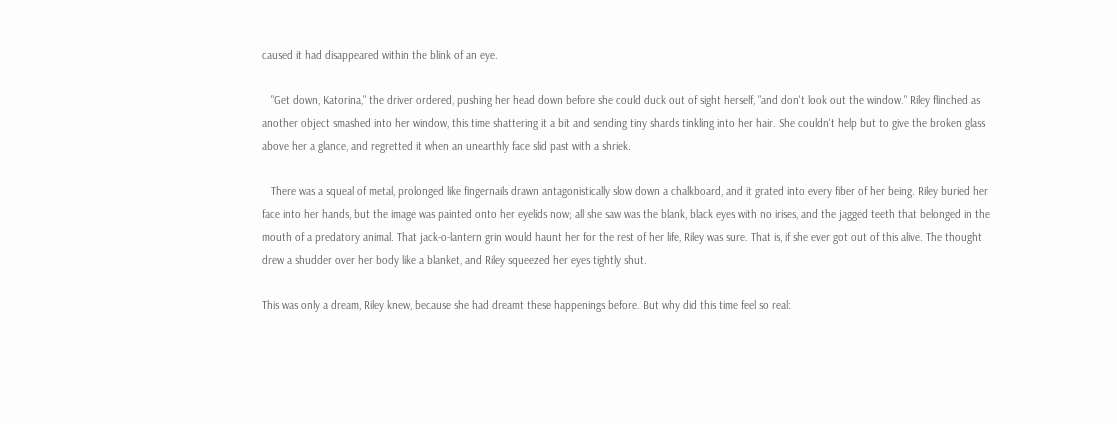caused it had disappeared within the blink of an eye.

   "Get down, Katorina," the driver ordered, pushing her head down before she could duck out of sight herself, "and don't look out the window." Riley flinched as another object smashed into her window, this time shattering it a bit and sending tiny shards tinkling into her hair. She couldn't help but to give the broken glass above her a glance, and regretted it when an unearthly face slid past with a shriek.

   There was a squeal of metal, prolonged like fingernails drawn antagonistically slow down a chalkboard, and it grated into every fiber of her being. Riley buried her face into her hands, but the image was painted onto her eyelids now; all she saw was the blank, black eyes with no irises, and the jagged teeth that belonged in the mouth of a predatory animal. That jack-o-lantern grin would haunt her for the rest of her life, Riley was sure. That is, if she ever got out of this alive. The thought drew a shudder over her body like a blanket, and Riley squeezed her eyes tightly shut.

This was only a dream, Riley knew, because she had dreamt these happenings before. But why did this time feel so real: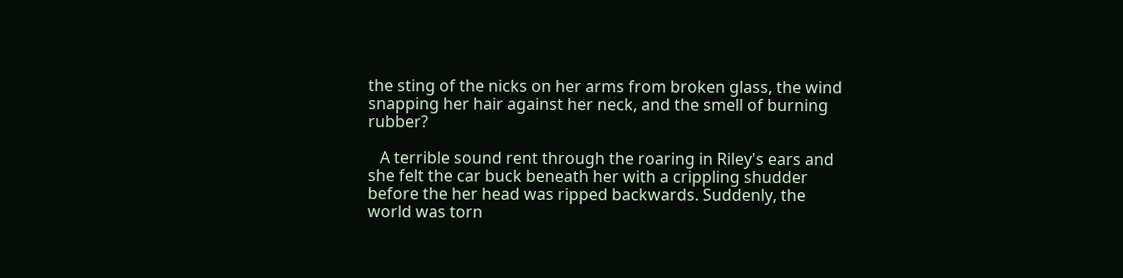the sting of the nicks on her arms from broken glass, the wind snapping her hair against her neck, and the smell of burning rubber?

   A terrible sound rent through the roaring in Riley's ears and she felt the car buck beneath her with a crippling shudder before the her head was ripped backwards. Suddenly, the world was torn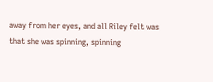away from her eyes, and all Riley felt was that she was spinning, spinning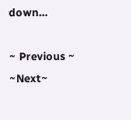down...

~ Previous ~                                                                            ~Next~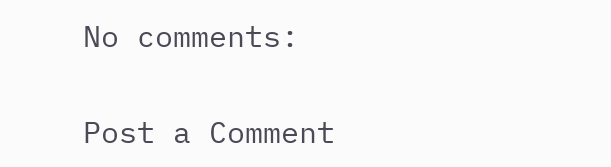No comments:

Post a Comment